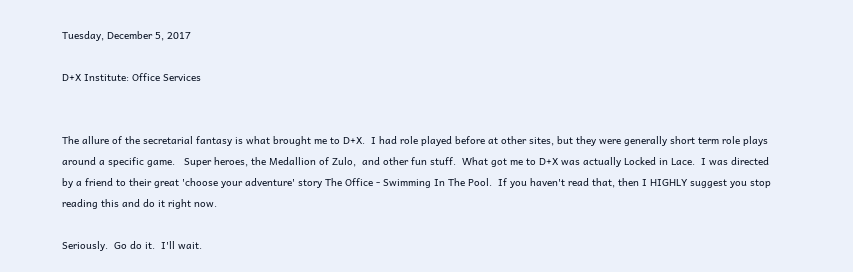Tuesday, December 5, 2017

D+X Institute: Office Services


The allure of the secretarial fantasy is what brought me to D+X.  I had role played before at other sites, but they were generally short term role plays around a specific game.   Super heroes, the Medallion of Zulo,  and other fun stuff.  What got me to D+X was actually Locked in Lace.  I was directed by a friend to their great 'choose your adventure' story The Office - Swimming In The Pool.  If you haven't read that, then I HIGHLY suggest you stop reading this and do it right now.

Seriously.  Go do it.  I'll wait.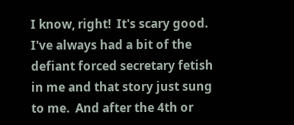I know, right!  It's scary good.  I've always had a bit of the defiant forced secretary fetish in me and that story just sung to me.  And after the 4th or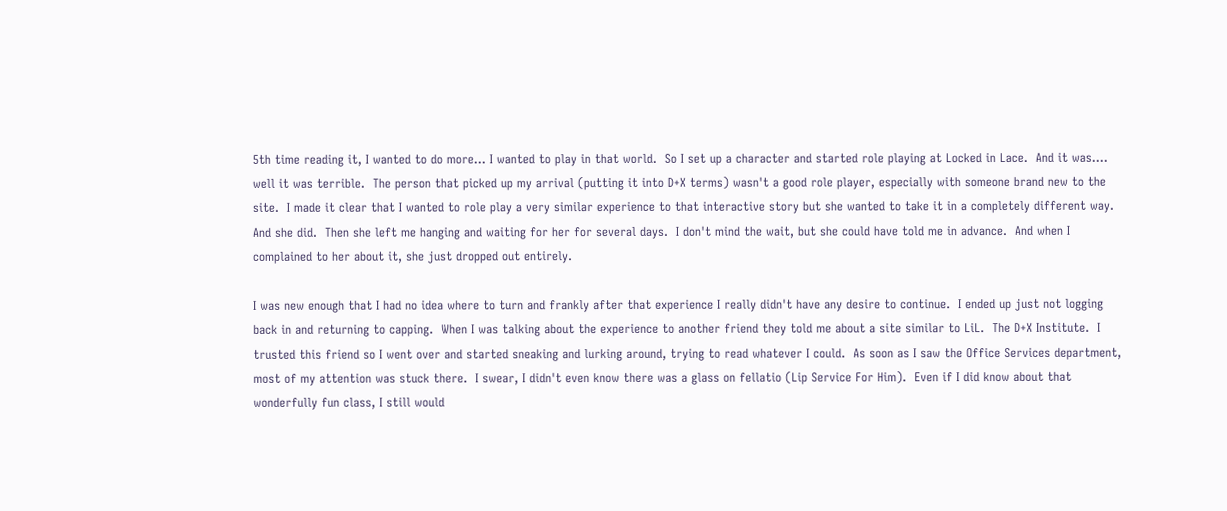5th time reading it, I wanted to do more... I wanted to play in that world.  So I set up a character and started role playing at Locked in Lace.  And it was.... well it was terrible.  The person that picked up my arrival (putting it into D+X terms) wasn't a good role player, especially with someone brand new to the site.  I made it clear that I wanted to role play a very similar experience to that interactive story but she wanted to take it in a completely different way.  And she did.  Then she left me hanging and waiting for her for several days.  I don't mind the wait, but she could have told me in advance.  And when I complained to her about it, she just dropped out entirely.

I was new enough that I had no idea where to turn and frankly after that experience I really didn't have any desire to continue.  I ended up just not logging back in and returning to capping.  When I was talking about the experience to another friend they told me about a site similar to LiL.  The D+X Institute.  I trusted this friend so I went over and started sneaking and lurking around, trying to read whatever I could.  As soon as I saw the Office Services department, most of my attention was stuck there.  I swear, I didn't even know there was a glass on fellatio (Lip Service For Him).  Even if I did know about that wonderfully fun class, I still would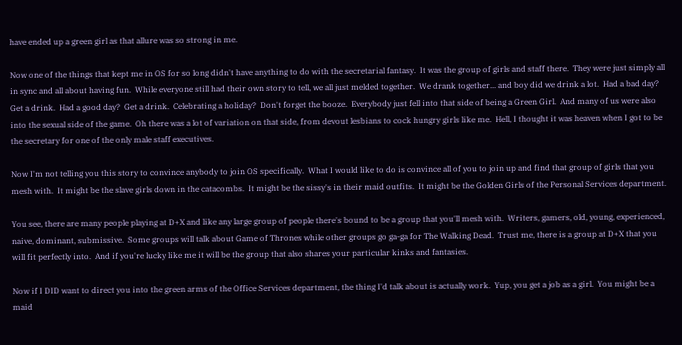have ended up a green girl as that allure was so strong in me.

Now one of the things that kept me in OS for so long didn't have anything to do with the secretarial fantasy.  It was the group of girls and staff there.  They were just simply all in sync and all about having fun.  While everyone still had their own story to tell, we all just melded together.  We drank together... and boy did we drink a lot.  Had a bad day?  Get a drink.  Had a good day?  Get a drink.  Celebrating a holiday?  Don't forget the booze.  Everybody just fell into that side of being a Green Girl.  And many of us were also into the sexual side of the game.  Oh there was a lot of variation on that side, from devout lesbians to cock hungry girls like me.  Hell, I thought it was heaven when I got to be the secretary for one of the only male staff executives.

Now I'm not telling you this story to convince anybody to join OS specifically.  What I would like to do is convince all of you to join up and find that group of girls that you mesh with.  It might be the slave girls down in the catacombs.  It might be the sissy's in their maid outfits.  It might be the Golden Girls of the Personal Services department.

You see, there are many people playing at D+X and like any large group of people there's bound to be a group that you'll mesh with.  Writers, gamers, old, young, experienced, naive, dominant, submissive.  Some groups will talk about Game of Thrones while other groups go ga-ga for The Walking Dead.  Trust me, there is a group at D+X that you will fit perfectly into.  And if you're lucky like me it will be the group that also shares your particular kinks and fantasies.

Now if I DID want to direct you into the green arms of the Office Services department, the thing I'd talk about is actually work.  Yup, you get a job as a girl.  You might be a maid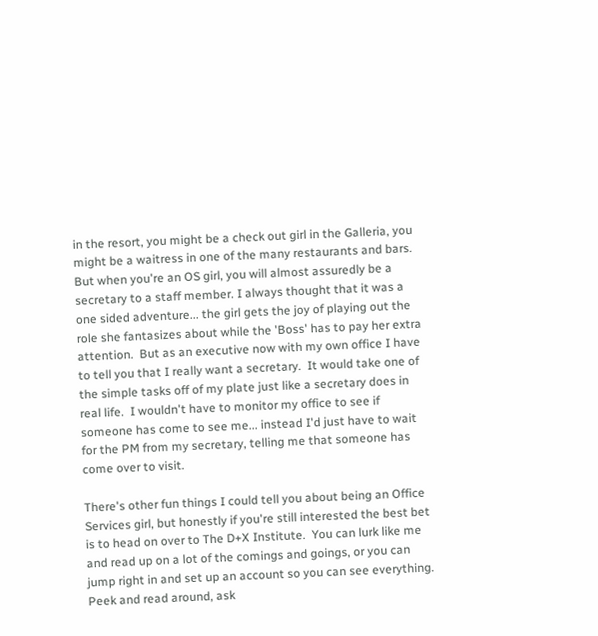in the resort, you might be a check out girl in the Galleria, you might be a waitress in one of the many restaurants and bars.  But when you're an OS girl, you will almost assuredly be a secretary to a staff member. I always thought that it was a one sided adventure... the girl gets the joy of playing out the role she fantasizes about while the 'Boss' has to pay her extra attention.  But as an executive now with my own office I have to tell you that I really want a secretary.  It would take one of the simple tasks off of my plate just like a secretary does in real life.  I wouldn't have to monitor my office to see if someone has come to see me... instead I'd just have to wait for the PM from my secretary, telling me that someone has come over to visit.

There's other fun things I could tell you about being an Office Services girl, but honestly if you're still interested the best bet is to head on over to The D+X Institute.  You can lurk like me and read up on a lot of the comings and goings, or you can jump right in and set up an account so you can see everything.  Peek and read around, ask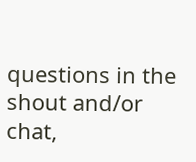questions in the shout and/or chat,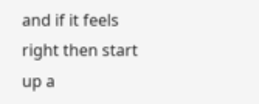and if it feels right then start up a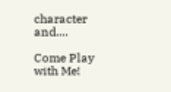character and....

Come Play with Me!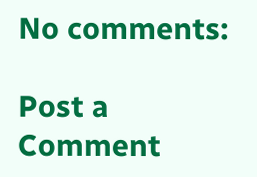No comments:

Post a Comment